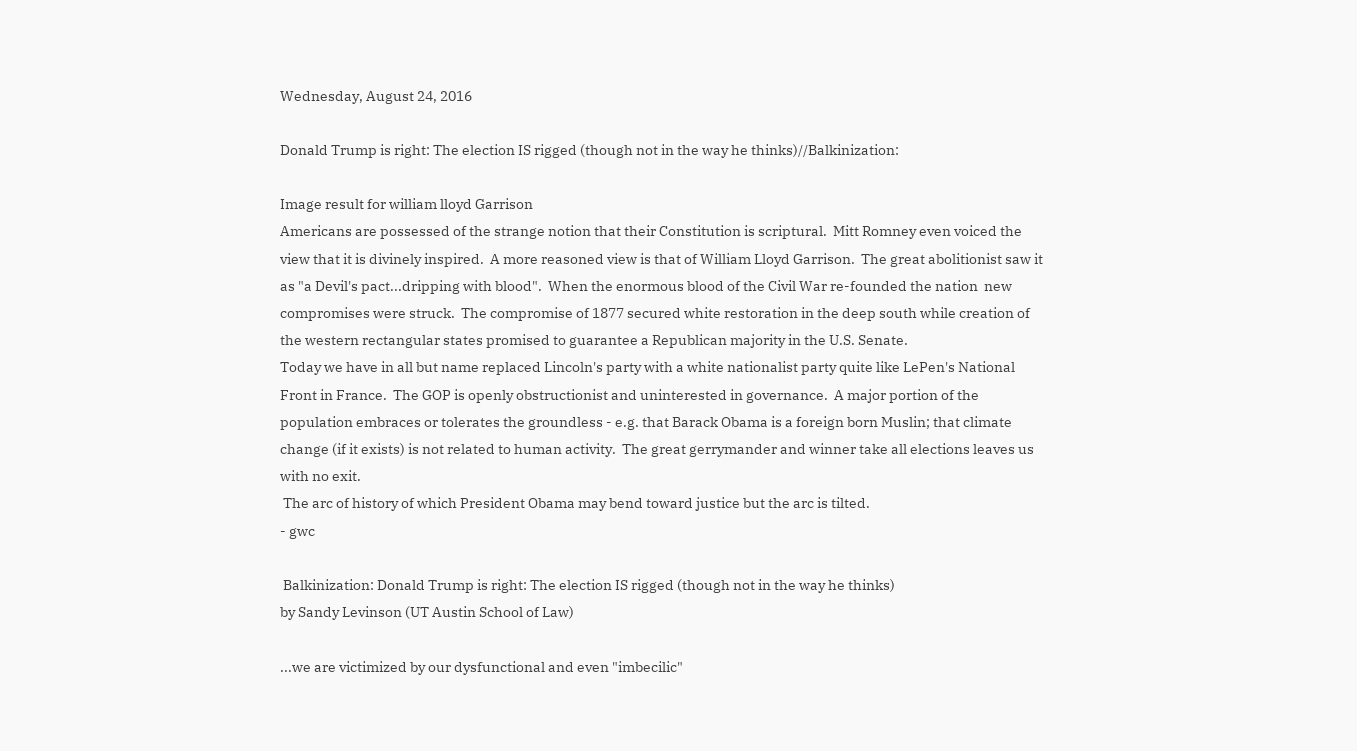Wednesday, August 24, 2016

Donald Trump is right: The election IS rigged (though not in the way he thinks)//Balkinization:

Image result for william lloyd Garrison
Americans are possessed of the strange notion that their Constitution is scriptural.  Mitt Romney even voiced the view that it is divinely inspired.  A more reasoned view is that of William Lloyd Garrison.  The great abolitionist saw it as "a Devil's pact...dripping with blood".  When the enormous blood of the Civil War re-founded the nation  new compromises were struck.  The compromise of 1877 secured white restoration in the deep south while creation of the western rectangular states promised to guarantee a Republican majority in the U.S. Senate.
Today we have in all but name replaced Lincoln's party with a white nationalist party quite like LePen's National Front in France.  The GOP is openly obstructionist and uninterested in governance.  A major portion of the population embraces or tolerates the groundless - e.g. that Barack Obama is a foreign born Muslin; that climate change (if it exists) is not related to human activity.  The great gerrymander and winner take all elections leaves us with no exit.
 The arc of history of which President Obama may bend toward justice but the arc is tilted.
- gwc

 Balkinization: Donald Trump is right: The election IS rigged (though not in the way he thinks)
by Sandy Levinson (UT Austin School of Law)

...we are victimized by our dysfunctional and even "imbecilic"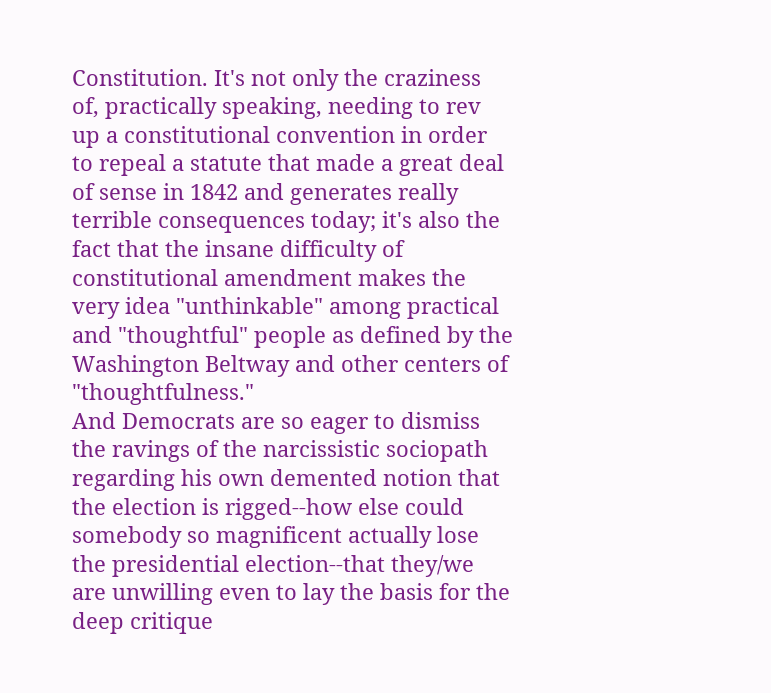Constitution. It's not only the craziness of, practically speaking, needing to rev up a constitutional convention in order to repeal a statute that made a great deal of sense in 1842 and generates really terrible consequences today; it's also the fact that the insane difficulty of constitutional amendment makes the very idea "unthinkable" among practical and "thoughtful" people as defined by the Washington Beltway and other centers of "thoughtfulness."
And Democrats are so eager to dismiss the ravings of the narcissistic sociopath regarding his own demented notion that the election is rigged--how else could somebody so magnificent actually lose the presidential election--that they/we are unwilling even to lay the basis for the deep critique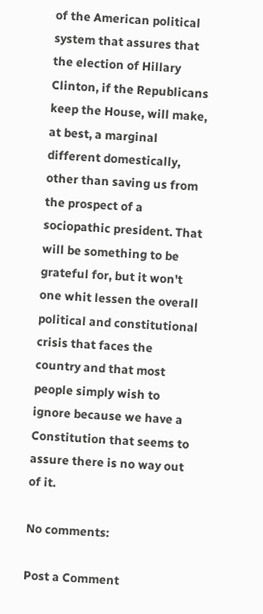of the American political system that assures that the election of Hillary Clinton, if the Republicans keep the House, will make, at best, a marginal different domestically, other than saving us from the prospect of a sociopathic president. That will be something to be grateful for, but it won't one whit lessen the overall political and constitutional crisis that faces the country and that most people simply wish to ignore because we have a Constitution that seems to assure there is no way out of it.

No comments:

Post a Comment